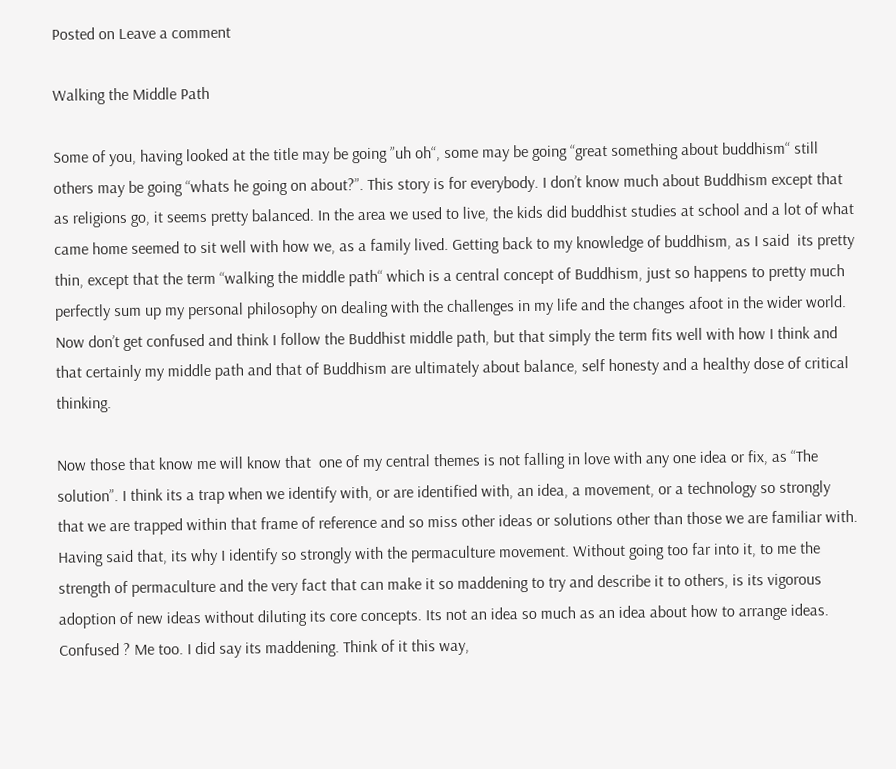Posted on Leave a comment

Walking the Middle Path

Some of you, having looked at the title may be going ”uh oh“, some may be going “great something about buddhism“ still others may be going “whats he going on about?”. This story is for everybody. I don’t know much about Buddhism except that as religions go, it seems pretty balanced. In the area we used to live, the kids did buddhist studies at school and a lot of what came home seemed to sit well with how we, as a family lived. Getting back to my knowledge of buddhism, as I said  its pretty thin, except that the term “walking the middle path“ which is a central concept of Buddhism, just so happens to pretty much perfectly sum up my personal philosophy on dealing with the challenges in my life and the changes afoot in the wider world. Now don’t get confused and think I follow the Buddhist middle path, but that simply the term fits well with how I think and that certainly my middle path and that of Buddhism are ultimately about balance, self honesty and a healthy dose of critical thinking.

Now those that know me will know that  one of my central themes is not falling in love with any one idea or fix, as “The solution”. I think its a trap when we identify with, or are identified with, an idea, a movement, or a technology so strongly that we are trapped within that frame of reference and so miss other ideas or solutions other than those we are familiar with. Having said that, its why I identify so strongly with the permaculture movement. Without going too far into it, to me the strength of permaculture and the very fact that can make it so maddening to try and describe it to others, is its vigorous adoption of new ideas without diluting its core concepts. Its not an idea so much as an idea about how to arrange ideas. Confused ? Me too. I did say its maddening. Think of it this way,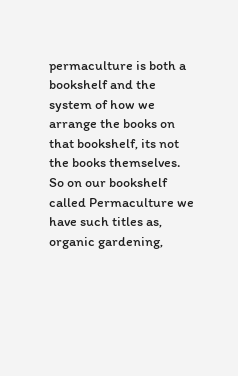permaculture is both a bookshelf and the system of how we arrange the books on that bookshelf, its not the books themselves. So on our bookshelf called Permaculture we have such titles as, organic gardening,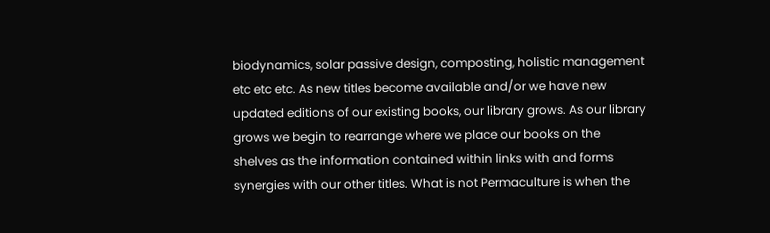biodynamics, solar passive design, composting, holistic management etc etc etc. As new titles become available and/or we have new updated editions of our existing books, our library grows. As our library grows we begin to rearrange where we place our books on the shelves as the information contained within links with and forms synergies with our other titles. What is not Permaculture is when the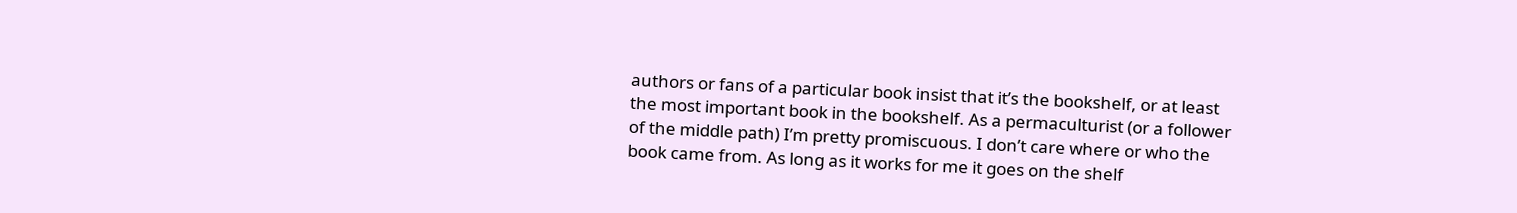authors or fans of a particular book insist that it’s the bookshelf, or at least the most important book in the bookshelf. As a permaculturist (or a follower of the middle path) I’m pretty promiscuous. I don’t care where or who the book came from. As long as it works for me it goes on the shelf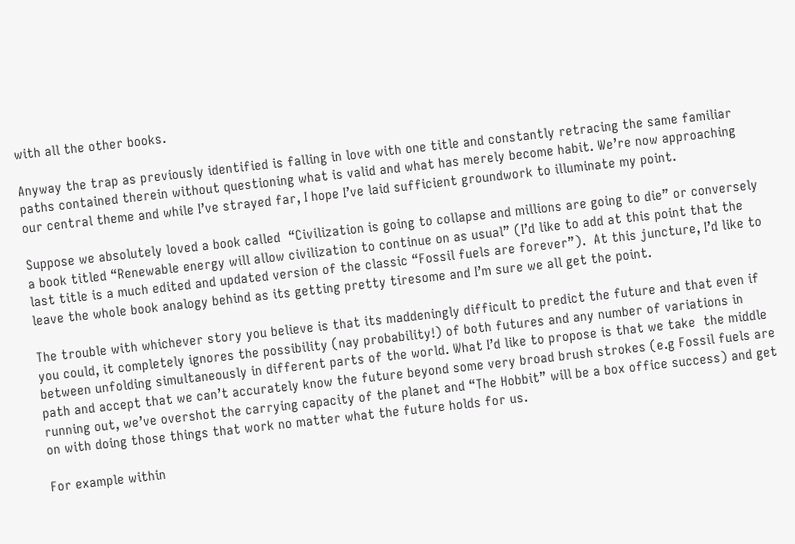with all the other books.

Anyway the trap as previously identified is falling in love with one title and constantly retracing the same familiar paths contained therein without questioning what is valid and what has merely become habit. We’re now approaching our central theme and while I’ve strayed far, I hope I’ve laid sufficient groundwork to illuminate my point.

Suppose we absolutely loved a book called  “Civilization is going to collapse and millions are going to die” or conversely a book titled “Renewable energy will allow civilization to continue on as usual” (I’d like to add at this point that the last title is a much edited and updated version of the classic “Fossil fuels are forever”).  At this juncture, I’d like to leave the whole book analogy behind as its getting pretty tiresome and I’m sure we all get the point.

The trouble with whichever story you believe is that its maddeningly difficult to predict the future and that even if you could, it completely ignores the possibility (nay probability!) of both futures and any number of variations in between unfolding simultaneously in different parts of the world. What I’d like to propose is that we take  the middle path and accept that we can’t accurately know the future beyond some very broad brush strokes (e.g Fossil fuels are running out, we’ve overshot the carrying capacity of the planet and “The Hobbit” will be a box office success) and get on with doing those things that work no matter what the future holds for us.

For example within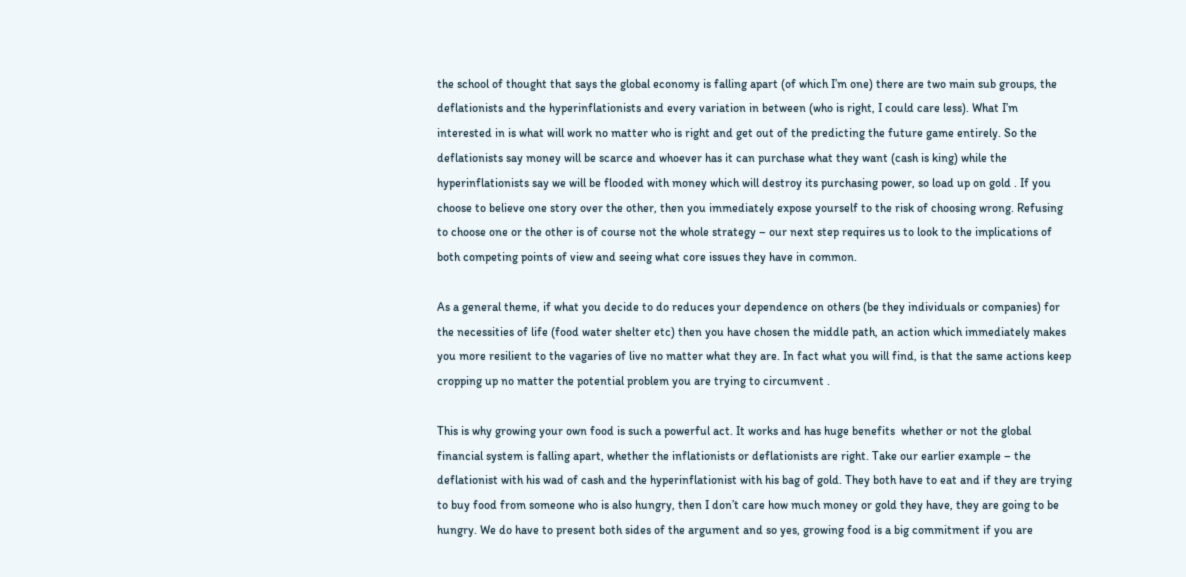the school of thought that says the global economy is falling apart (of which I’m one) there are two main sub groups, the deflationists and the hyperinflationists and every variation in between (who is right, I could care less). What I’m interested in is what will work no matter who is right and get out of the predicting the future game entirely. So the deflationists say money will be scarce and whoever has it can purchase what they want (cash is king) while the hyperinflationists say we will be flooded with money which will destroy its purchasing power, so load up on gold . If you choose to believe one story over the other, then you immediately expose yourself to the risk of choosing wrong. Refusing to choose one or the other is of course not the whole strategy – our next step requires us to look to the implications of both competing points of view and seeing what core issues they have in common.

As a general theme, if what you decide to do reduces your dependence on others (be they individuals or companies) for the necessities of life (food water shelter etc) then you have chosen the middle path, an action which immediately makes you more resilient to the vagaries of live no matter what they are. In fact what you will find, is that the same actions keep cropping up no matter the potential problem you are trying to circumvent .

This is why growing your own food is such a powerful act. It works and has huge benefits  whether or not the global financial system is falling apart, whether the inflationists or deflationists are right. Take our earlier example – the deflationist with his wad of cash and the hyperinflationist with his bag of gold. They both have to eat and if they are trying to buy food from someone who is also hungry, then I don’t care how much money or gold they have, they are going to be hungry. We do have to present both sides of the argument and so yes, growing food is a big commitment if you are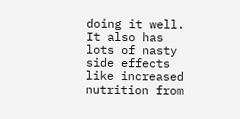doing it well. It also has lots of nasty side effects like increased nutrition from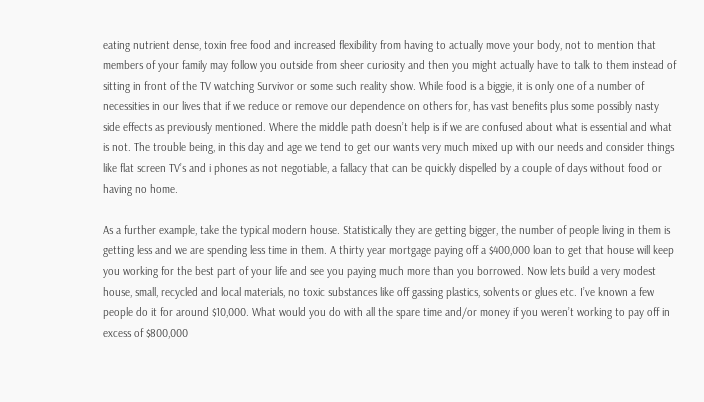eating nutrient dense, toxin free food and increased flexibility from having to actually move your body, not to mention that members of your family may follow you outside from sheer curiosity and then you might actually have to talk to them instead of sitting in front of the TV watching Survivor or some such reality show. While food is a biggie, it is only one of a number of necessities in our lives that if we reduce or remove our dependence on others for, has vast benefits plus some possibly nasty side effects as previously mentioned. Where the middle path doesn’t help is if we are confused about what is essential and what is not. The trouble being, in this day and age we tend to get our wants very much mixed up with our needs and consider things like flat screen TV’s and i phones as not negotiable, a fallacy that can be quickly dispelled by a couple of days without food or having no home.

As a further example, take the typical modern house. Statistically they are getting bigger, the number of people living in them is getting less and we are spending less time in them. A thirty year mortgage paying off a $400,000 loan to get that house will keep you working for the best part of your life and see you paying much more than you borrowed. Now lets build a very modest house, small, recycled and local materials, no toxic substances like off gassing plastics, solvents or glues etc. I’ve known a few people do it for around $10,000. What would you do with all the spare time and/or money if you weren’t working to pay off in excess of $800,000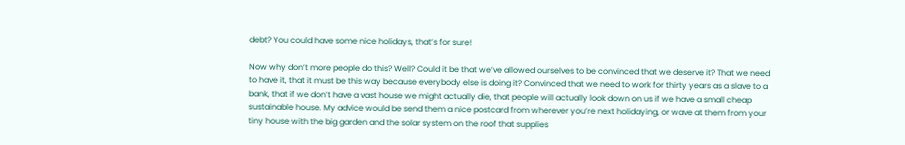debt? You could have some nice holidays, that’s for sure!

Now why don’t more people do this? Well? Could it be that we’ve allowed ourselves to be convinced that we deserve it? That we need to have it, that it must be this way because everybody else is doing it? Convinced that we need to work for thirty years as a slave to a bank, that if we don’t have a vast house we might actually die, that people will actually look down on us if we have a small cheap sustainable house. My advice would be send them a nice postcard from wherever you’re next holidaying, or wave at them from your tiny house with the big garden and the solar system on the roof that supplies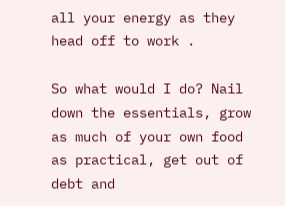all your energy as they head off to work .

So what would I do? Nail down the essentials, grow as much of your own food as practical, get out of debt and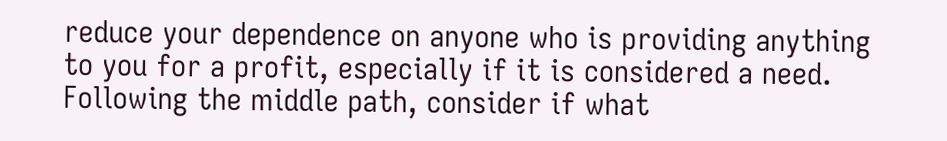reduce your dependence on anyone who is providing anything to you for a profit, especially if it is considered a need. Following the middle path, consider if what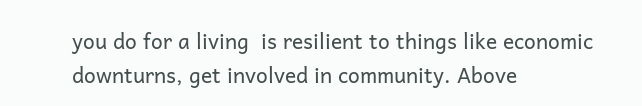you do for a living  is resilient to things like economic downturns, get involved in community. Above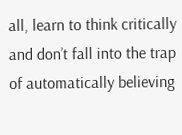all, learn to think critically and don’t fall into the trap of automatically believing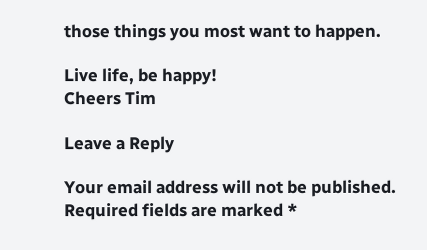those things you most want to happen.

Live life, be happy!
Cheers Tim

Leave a Reply

Your email address will not be published. Required fields are marked *